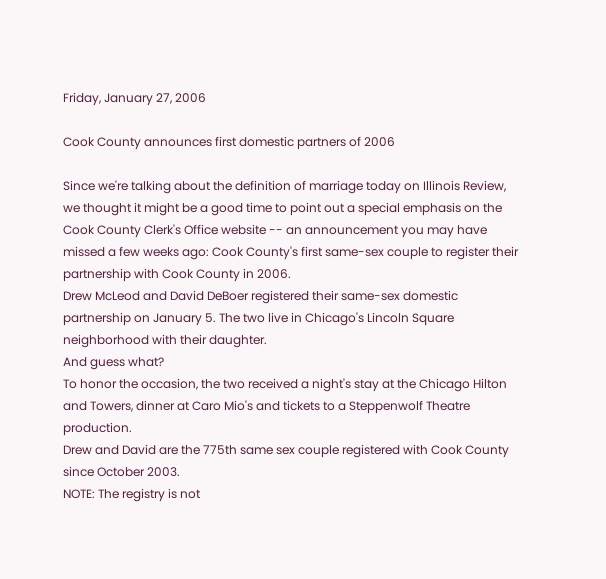Friday, January 27, 2006

Cook County announces first domestic partners of 2006

Since we're talking about the definition of marriage today on Illinois Review, we thought it might be a good time to point out a special emphasis on the Cook County Clerk's Office website -- an announcement you may have missed a few weeks ago: Cook County's first same-sex couple to register their partnership with Cook County in 2006.
Drew McLeod and David DeBoer registered their same-sex domestic partnership on January 5. The two live in Chicago's Lincoln Square neighborhood with their daughter.
And guess what?
To honor the occasion, the two received a night's stay at the Chicago Hilton and Towers, dinner at Caro Mio's and tickets to a Steppenwolf Theatre production.
Drew and David are the 775th same sex couple registered with Cook County since October 2003.
NOTE: The registry is not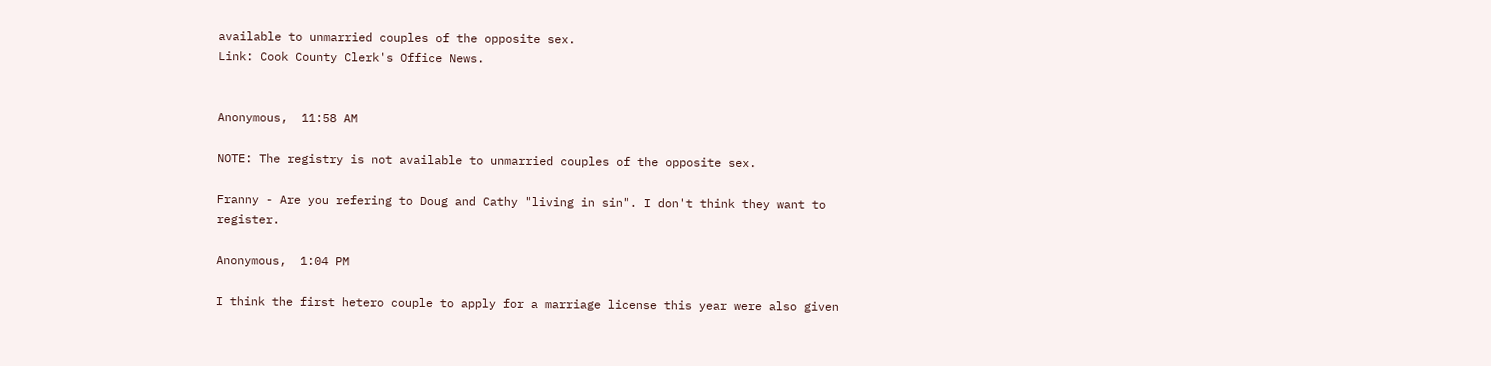available to unmarried couples of the opposite sex.
Link: Cook County Clerk's Office News.


Anonymous,  11:58 AM

NOTE: The registry is not available to unmarried couples of the opposite sex.

Franny - Are you refering to Doug and Cathy "living in sin". I don't think they want to register.

Anonymous,  1:04 PM

I think the first hetero couple to apply for a marriage license this year were also given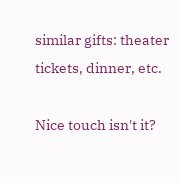similar gifts: theater tickets, dinner, etc.

Nice touch isn't it?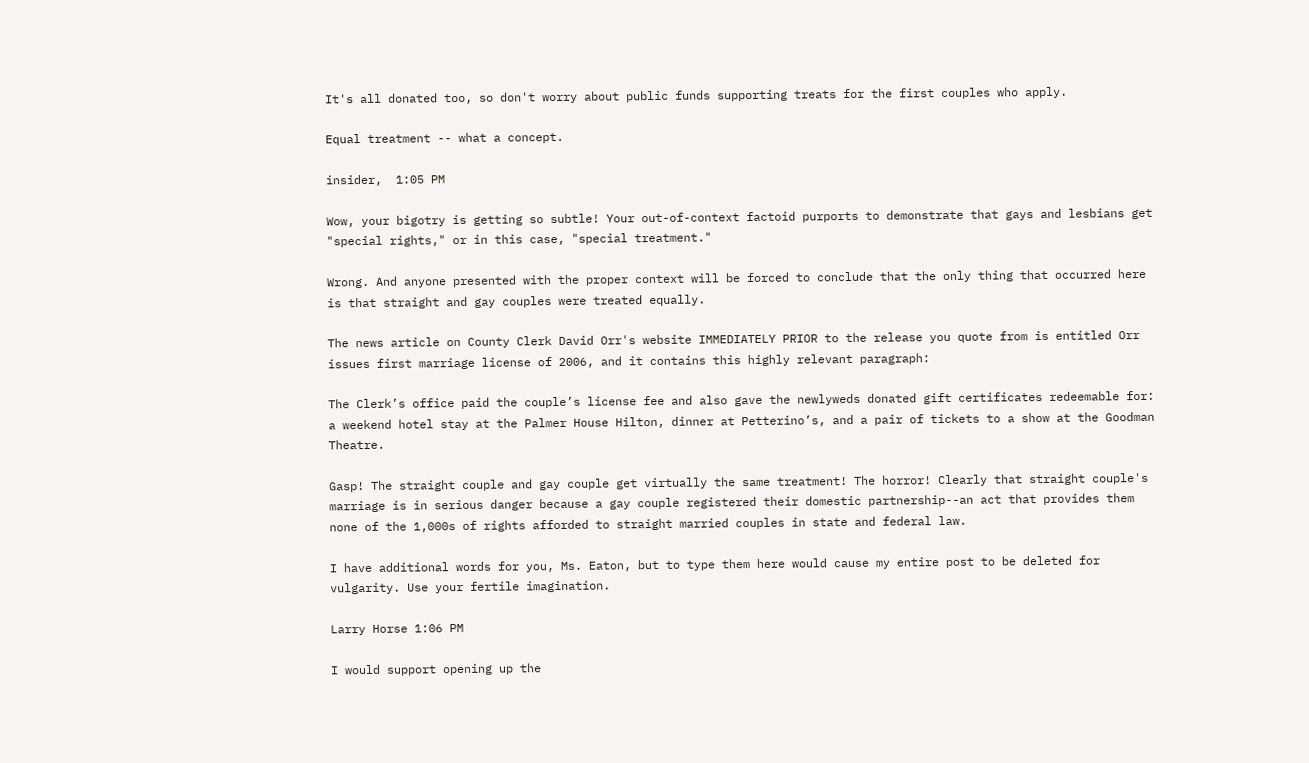It's all donated too, so don't worry about public funds supporting treats for the first couples who apply.

Equal treatment -- what a concept.

insider,  1:05 PM

Wow, your bigotry is getting so subtle! Your out-of-context factoid purports to demonstrate that gays and lesbians get "special rights," or in this case, "special treatment."

Wrong. And anyone presented with the proper context will be forced to conclude that the only thing that occurred here is that straight and gay couples were treated equally.

The news article on County Clerk David Orr's website IMMEDIATELY PRIOR to the release you quote from is entitled Orr issues first marriage license of 2006, and it contains this highly relevant paragraph:

The Clerk’s office paid the couple’s license fee and also gave the newlyweds donated gift certificates redeemable for: a weekend hotel stay at the Palmer House Hilton, dinner at Petterino’s, and a pair of tickets to a show at the Goodman Theatre.

Gasp! The straight couple and gay couple get virtually the same treatment! The horror! Clearly that straight couple's marriage is in serious danger because a gay couple registered their domestic partnership--an act that provides them none of the 1,000s of rights afforded to straight married couples in state and federal law.

I have additional words for you, Ms. Eaton, but to type them here would cause my entire post to be deleted for vulgarity. Use your fertile imagination.

Larry Horse 1:06 PM

I would support opening up the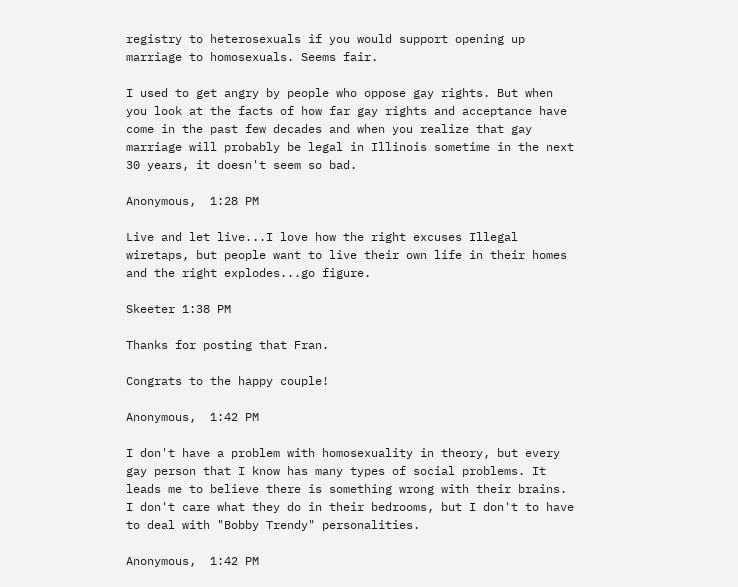registry to heterosexuals if you would support opening up marriage to homosexuals. Seems fair.

I used to get angry by people who oppose gay rights. But when you look at the facts of how far gay rights and acceptance have come in the past few decades and when you realize that gay marriage will probably be legal in Illinois sometime in the next 30 years, it doesn't seem so bad.

Anonymous,  1:28 PM

Live and let live...I love how the right excuses Illegal wiretaps, but people want to live their own life in their homes and the right explodes...go figure.

Skeeter 1:38 PM

Thanks for posting that Fran.

Congrats to the happy couple!

Anonymous,  1:42 PM

I don't have a problem with homosexuality in theory, but every gay person that I know has many types of social problems. It leads me to believe there is something wrong with their brains. I don't care what they do in their bedrooms, but I don't to have to deal with "Bobby Trendy" personalities.

Anonymous,  1:42 PM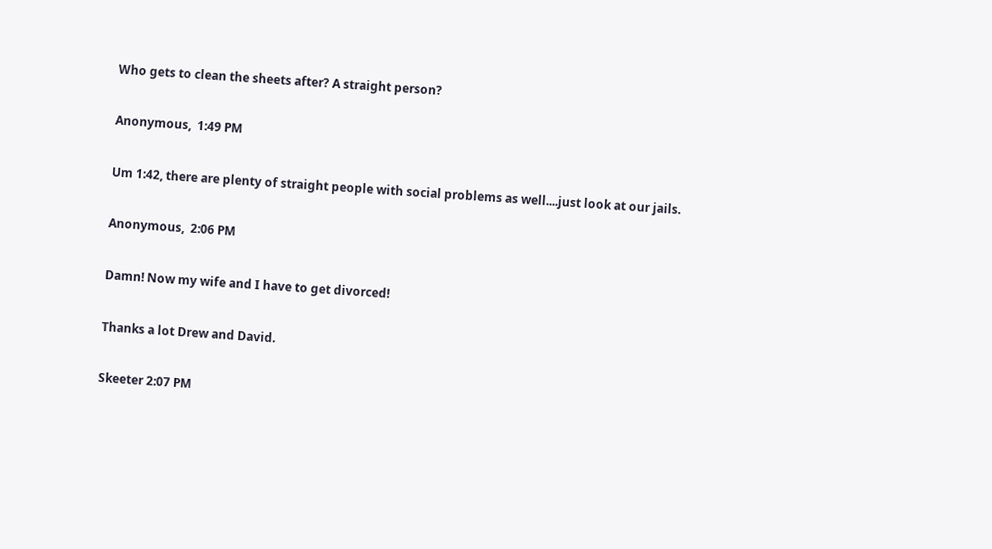Who gets to clean the sheets after? A straight person?

Anonymous,  1:49 PM

Um 1:42, there are plenty of straight people with social problems as well....just look at our jails.

Anonymous,  2:06 PM

Damn! Now my wife and I have to get divorced!

Thanks a lot Drew and David.

Skeeter 2:07 PM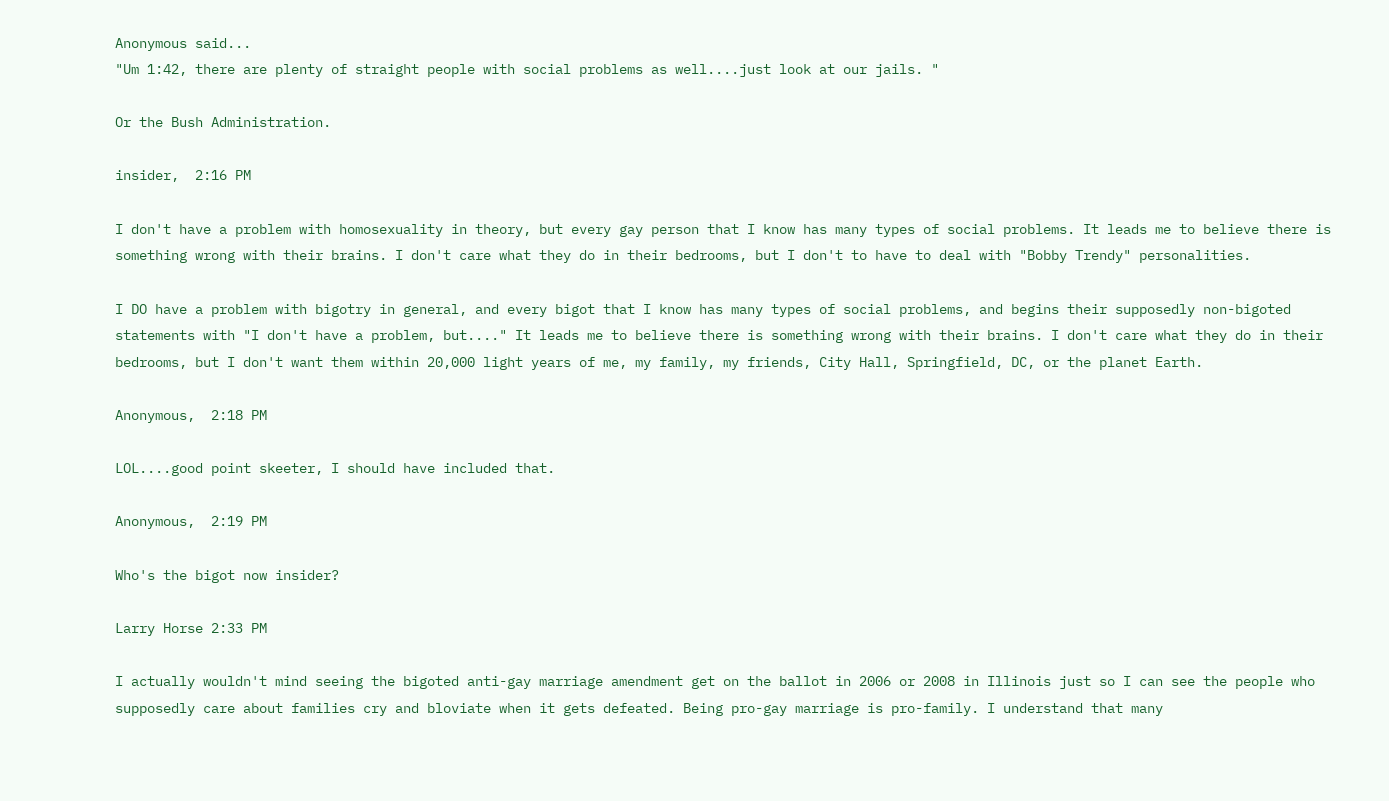Anonymous said...
"Um 1:42, there are plenty of straight people with social problems as well....just look at our jails. "

Or the Bush Administration.

insider,  2:16 PM

I don't have a problem with homosexuality in theory, but every gay person that I know has many types of social problems. It leads me to believe there is something wrong with their brains. I don't care what they do in their bedrooms, but I don't to have to deal with "Bobby Trendy" personalities.

I DO have a problem with bigotry in general, and every bigot that I know has many types of social problems, and begins their supposedly non-bigoted statements with "I don't have a problem, but...." It leads me to believe there is something wrong with their brains. I don't care what they do in their bedrooms, but I don't want them within 20,000 light years of me, my family, my friends, City Hall, Springfield, DC, or the planet Earth.

Anonymous,  2:18 PM

LOL....good point skeeter, I should have included that.

Anonymous,  2:19 PM

Who's the bigot now insider?

Larry Horse 2:33 PM

I actually wouldn't mind seeing the bigoted anti-gay marriage amendment get on the ballot in 2006 or 2008 in Illinois just so I can see the people who supposedly care about families cry and bloviate when it gets defeated. Being pro-gay marriage is pro-family. I understand that many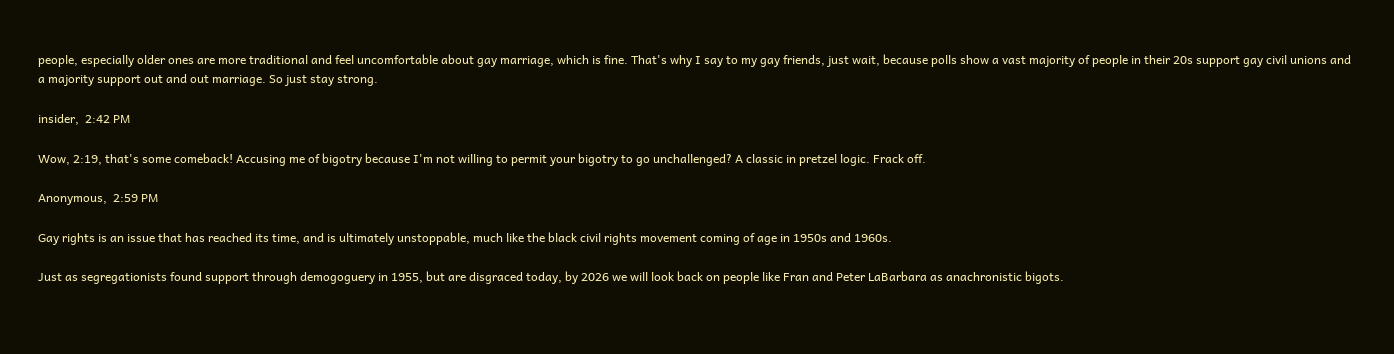people, especially older ones are more traditional and feel uncomfortable about gay marriage, which is fine. That's why I say to my gay friends, just wait, because polls show a vast majority of people in their 20s support gay civil unions and a majority support out and out marriage. So just stay strong.

insider,  2:42 PM

Wow, 2:19, that's some comeback! Accusing me of bigotry because I'm not willing to permit your bigotry to go unchallenged? A classic in pretzel logic. Frack off.

Anonymous,  2:59 PM

Gay rights is an issue that has reached its time, and is ultimately unstoppable, much like the black civil rights movement coming of age in 1950s and 1960s.

Just as segregationists found support through demogoguery in 1955, but are disgraced today, by 2026 we will look back on people like Fran and Peter LaBarbara as anachronistic bigots.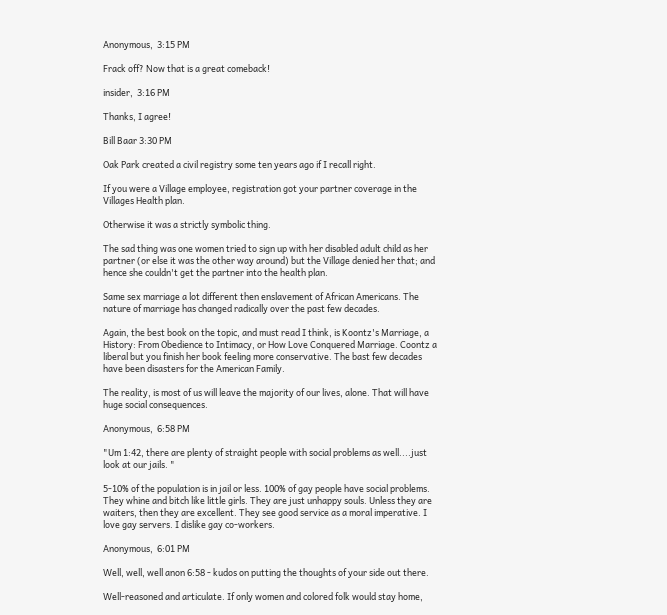Anonymous,  3:15 PM

Frack off? Now that is a great comeback!

insider,  3:16 PM

Thanks, I agree!

Bill Baar 3:30 PM

Oak Park created a civil registry some ten years ago if I recall right.

If you were a Village employee, registration got your partner coverage in the Villages Health plan.

Otherwise it was a strictly symbolic thing.

The sad thing was one women tried to sign up with her disabled adult child as her partner (or else it was the other way around) but the Village denied her that; and hence she couldn't get the partner into the health plan.

Same sex marriage a lot different then enslavement of African Americans. The nature of marriage has changed radically over the past few decades.

Again, the best book on the topic, and must read I think, is Koontz's Marriage, a History: From Obedience to Intimacy, or How Love Conquered Marriage. Coontz a liberal but you finish her book feeling more conservative. The bast few decades have been disasters for the American Family.

The reality, is most of us will leave the majority of our lives, alone. That will have huge social consequences.

Anonymous,  6:58 PM

"Um 1:42, there are plenty of straight people with social problems as well....just look at our jails. "

5-10% of the population is in jail or less. 100% of gay people have social problems. They whine and bitch like little girls. They are just unhappy souls. Unless they are waiters, then they are excellent. They see good service as a moral imperative. I love gay servers. I dislike gay co-workers.

Anonymous,  6:01 PM

Well, well, well anon 6:58 - kudos on putting the thoughts of your side out there.

Well-reasoned and articulate. If only women and colored folk would stay home,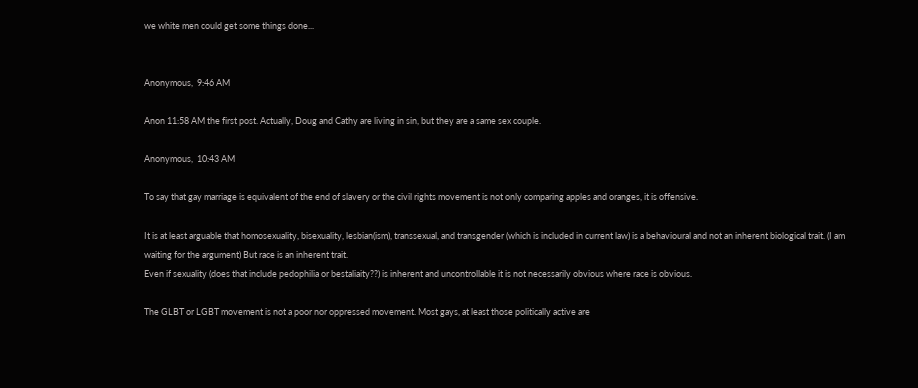we white men could get some things done...


Anonymous,  9:46 AM

Anon 11:58 AM the first post. Actually, Doug and Cathy are living in sin, but they are a same sex couple.

Anonymous,  10:43 AM

To say that gay marriage is equivalent of the end of slavery or the civil rights movement is not only comparing apples and oranges, it is offensive.

It is at least arguable that homosexuality, bisexuality, lesbian(ism), transsexual, and transgender (which is included in current law) is a behavioural and not an inherent biological trait. (I am waiting for the argument) But race is an inherent trait.
Even if sexuality (does that include pedophilia or bestaliaity??) is inherent and uncontrollable it is not necessarily obvious where race is obvious.

The GLBT or LGBT movement is not a poor nor oppressed movement. Most gays, at least those politically active are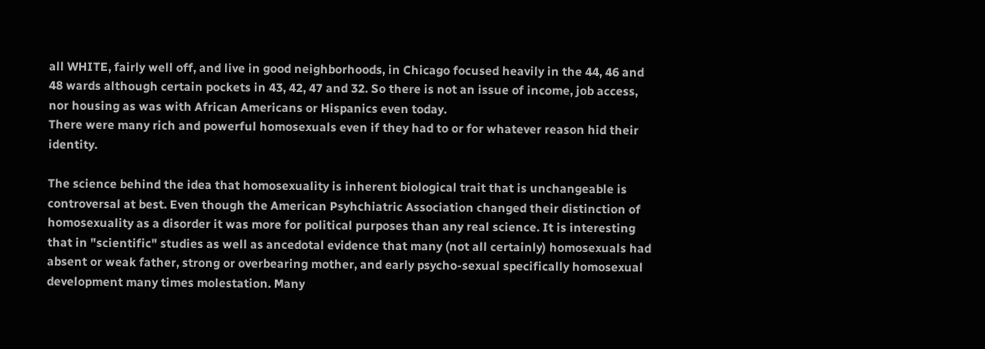all WHITE, fairly well off, and live in good neighborhoods, in Chicago focused heavily in the 44, 46 and 48 wards although certain pockets in 43, 42, 47 and 32. So there is not an issue of income, job access, nor housing as was with African Americans or Hispanics even today.
There were many rich and powerful homosexuals even if they had to or for whatever reason hid their identity.

The science behind the idea that homosexuality is inherent biological trait that is unchangeable is controversal at best. Even though the American Psyhchiatric Association changed their distinction of homosexuality as a disorder it was more for political purposes than any real science. It is interesting that in "scientific" studies as well as ancedotal evidence that many (not all certainly) homosexuals had absent or weak father, strong or overbearing mother, and early psycho-sexual specifically homosexual development many times molestation. Many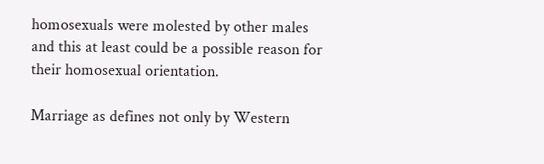homosexuals were molested by other males and this at least could be a possible reason for their homosexual orientation.

Marriage as defines not only by Western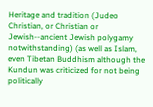Heritage and tradition (Judeo Christian, or Christian or Jewish--ancient Jewish polygamy notwithstanding) (as well as Islam, even Tibetan Buddhism although the Kundun was criticized for not being politically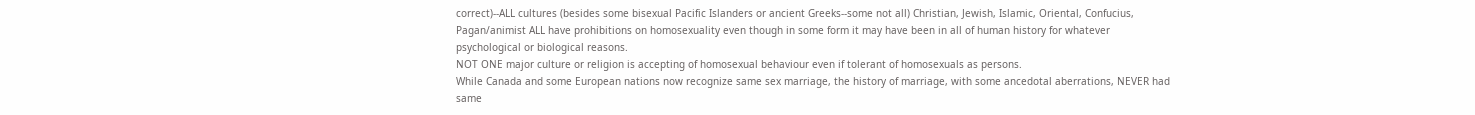correct)--ALL cultures (besides some bisexual Pacific Islanders or ancient Greeks--some not all) Christian, Jewish, Islamic, Oriental, Confucius, Pagan/animist ALL have prohibitions on homosexuality even though in some form it may have been in all of human history for whatever psychological or biological reasons.
NOT ONE major culture or religion is accepting of homosexual behaviour even if tolerant of homosexuals as persons.
While Canada and some European nations now recognize same sex marriage, the history of marriage, with some ancedotal aberrations, NEVER had same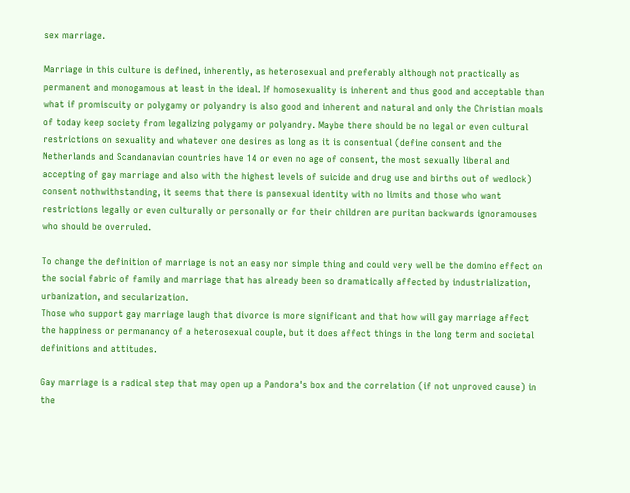sex marriage.

Marriage in this culture is defined, inherently, as heterosexual and preferably although not practically as permanent and monogamous at least in the ideal. If homosexuality is inherent and thus good and acceptable than what if promiscuity or polygamy or polyandry is also good and inherent and natural and only the Christian moals of today keep society from legalizing polygamy or polyandry. Maybe there should be no legal or even cultural restrictions on sexuality and whatever one desires as long as it is consentual (define consent and the Netherlands and Scandanavian countries have 14 or even no age of consent, the most sexually liberal and accepting of gay marriage and also with the highest levels of suicide and drug use and births out of wedlock) consent nothwithstanding, it seems that there is pansexual identity with no limits and those who want restrictions legally or even culturally or personally or for their children are puritan backwards ignoramouses who should be overruled.

To change the definition of marriage is not an easy nor simple thing and could very well be the domino effect on the social fabric of family and marriage that has already been so dramatically affected by industrialization, urbanization, and secularization.
Those who support gay marriage laugh that divorce is more significant and that how will gay marriage affect the happiness or permanancy of a heterosexual couple, but it does affect things in the long term and societal definitions and attitudes.

Gay marriage is a radical step that may open up a Pandora's box and the correlation (if not unproved cause) in the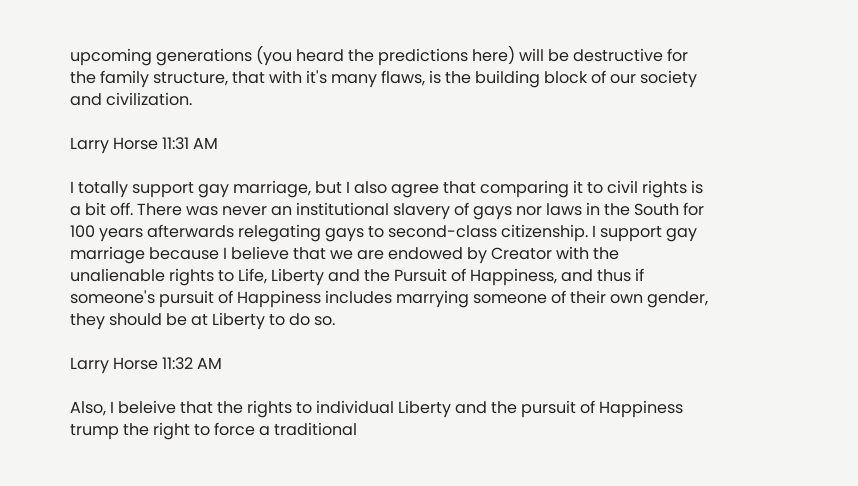upcoming generations (you heard the predictions here) will be destructive for the family structure, that with it's many flaws, is the building block of our society and civilization.

Larry Horse 11:31 AM

I totally support gay marriage, but I also agree that comparing it to civil rights is a bit off. There was never an institutional slavery of gays nor laws in the South for 100 years afterwards relegating gays to second-class citizenship. I support gay marriage because I believe that we are endowed by Creator with the unalienable rights to Life, Liberty and the Pursuit of Happiness, and thus if someone's pursuit of Happiness includes marrying someone of their own gender, they should be at Liberty to do so.

Larry Horse 11:32 AM

Also, I beleive that the rights to individual Liberty and the pursuit of Happiness trump the right to force a traditional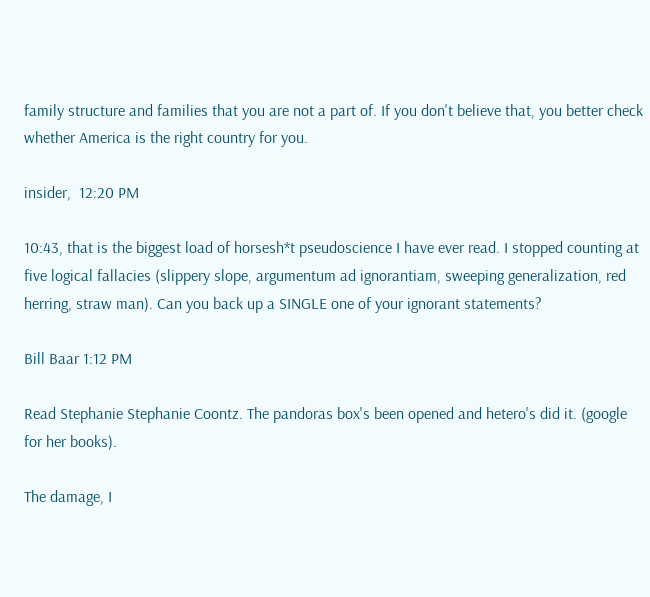family structure and families that you are not a part of. If you don't believe that, you better check whether America is the right country for you.

insider,  12:20 PM

10:43, that is the biggest load of horsesh*t pseudoscience I have ever read. I stopped counting at five logical fallacies (slippery slope, argumentum ad ignorantiam, sweeping generalization, red herring, straw man). Can you back up a SINGLE one of your ignorant statements?

Bill Baar 1:12 PM

Read Stephanie Stephanie Coontz. The pandoras box's been opened and hetero's did it. (google for her books).

The damage, I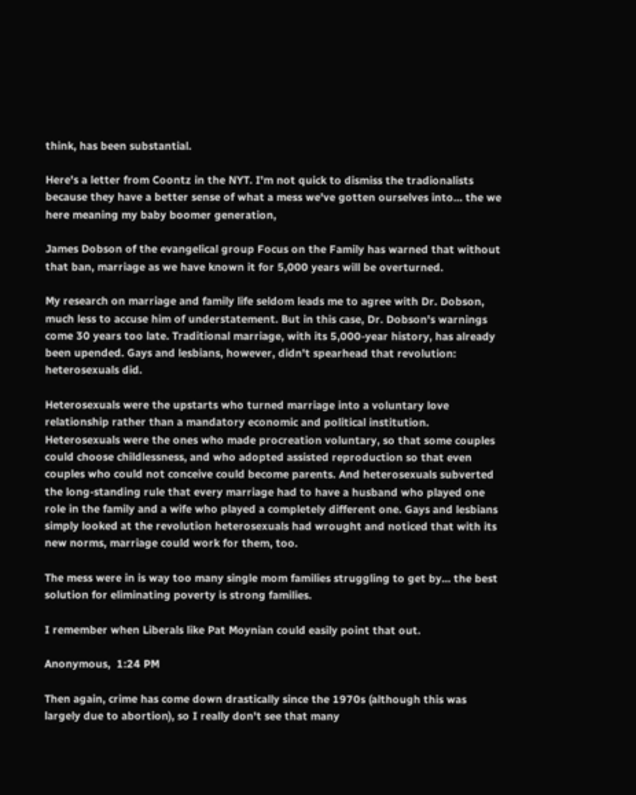think, has been substantial.

Here's a letter from Coontz in the NYT. I'm not quick to dismiss the tradionalists because they have a better sense of what a mess we've gotten ourselves into... the we here meaning my baby boomer generation,

James Dobson of the evangelical group Focus on the Family has warned that without that ban, marriage as we have known it for 5,000 years will be overturned.

My research on marriage and family life seldom leads me to agree with Dr. Dobson, much less to accuse him of understatement. But in this case, Dr. Dobson's warnings come 30 years too late. Traditional marriage, with its 5,000-year history, has already been upended. Gays and lesbians, however, didn't spearhead that revolution: heterosexuals did.

Heterosexuals were the upstarts who turned marriage into a voluntary love relationship rather than a mandatory economic and political institution. Heterosexuals were the ones who made procreation voluntary, so that some couples could choose childlessness, and who adopted assisted reproduction so that even couples who could not conceive could become parents. And heterosexuals subverted the long-standing rule that every marriage had to have a husband who played one role in the family and a wife who played a completely different one. Gays and lesbians simply looked at the revolution heterosexuals had wrought and noticed that with its new norms, marriage could work for them, too.

The mess were in is way too many single mom families struggling to get by... the best solution for eliminating poverty is strong families.

I remember when Liberals like Pat Moynian could easily point that out.

Anonymous,  1:24 PM

Then again, crime has come down drastically since the 1970s (although this was largely due to abortion), so I really don't see that many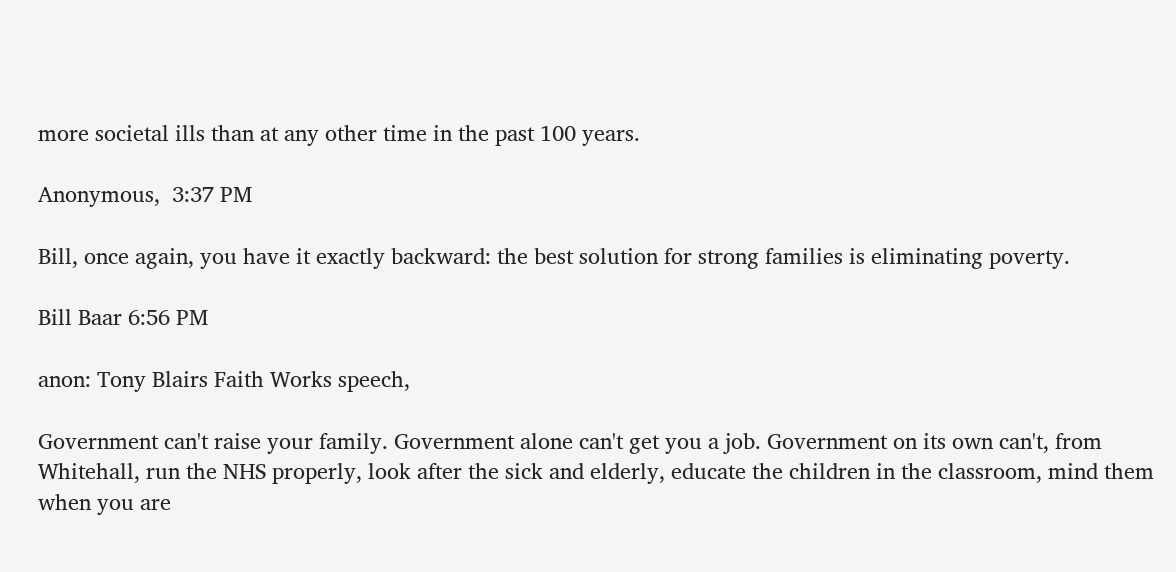more societal ills than at any other time in the past 100 years.

Anonymous,  3:37 PM

Bill, once again, you have it exactly backward: the best solution for strong families is eliminating poverty.

Bill Baar 6:56 PM

anon: Tony Blairs Faith Works speech,

Government can't raise your family. Government alone can't get you a job. Government on its own can't, from Whitehall, run the NHS properly, look after the sick and elderly, educate the children in the classroom, mind them when you are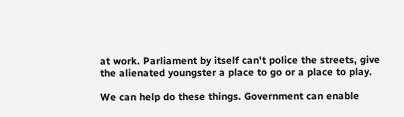at work. Parliament by itself can't police the streets, give the alienated youngster a place to go or a place to play.

We can help do these things. Government can enable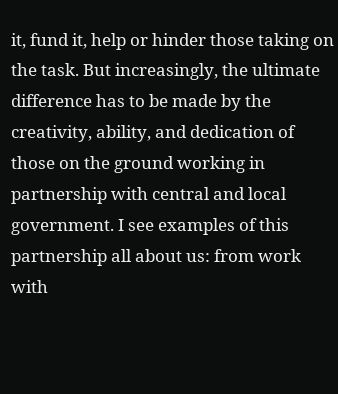it, fund it, help or hinder those taking on the task. But increasingly, the ultimate difference has to be made by the creativity, ability, and dedication of those on the ground working in partnership with central and local government. I see examples of this partnership all about us: from work with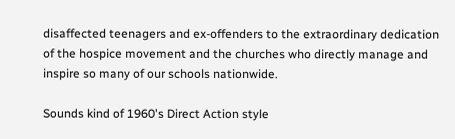disaffected teenagers and ex-offenders to the extraordinary dedication of the hospice movement and the churches who directly manage and inspire so many of our schools nationwide.

Sounds kind of 1960's Direct Action style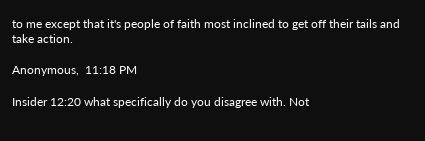to me except that it's people of faith most inclined to get off their tails and take action.

Anonymous,  11:18 PM

Insider 12:20 what specifically do you disagree with. Not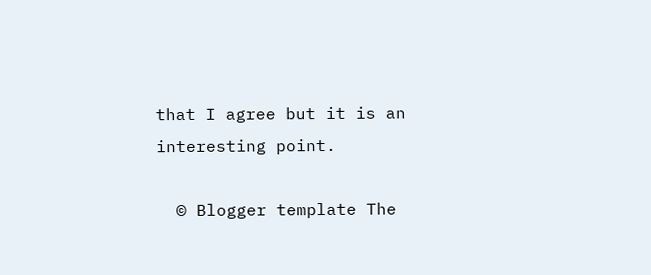that I agree but it is an interesting point.

  © Blogger template The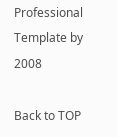Professional Template by 2008

Back to TOP